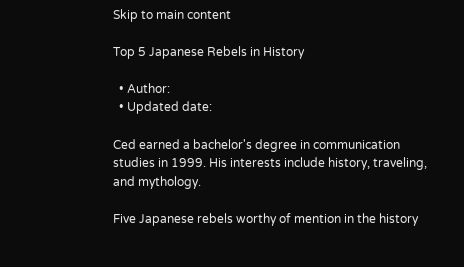Skip to main content

Top 5 Japanese Rebels in History

  • Author:
  • Updated date:

Ced earned a bachelor's degree in communication studies in 1999. His interests include history, traveling, and mythology.

Five Japanese rebels worthy of mention in the history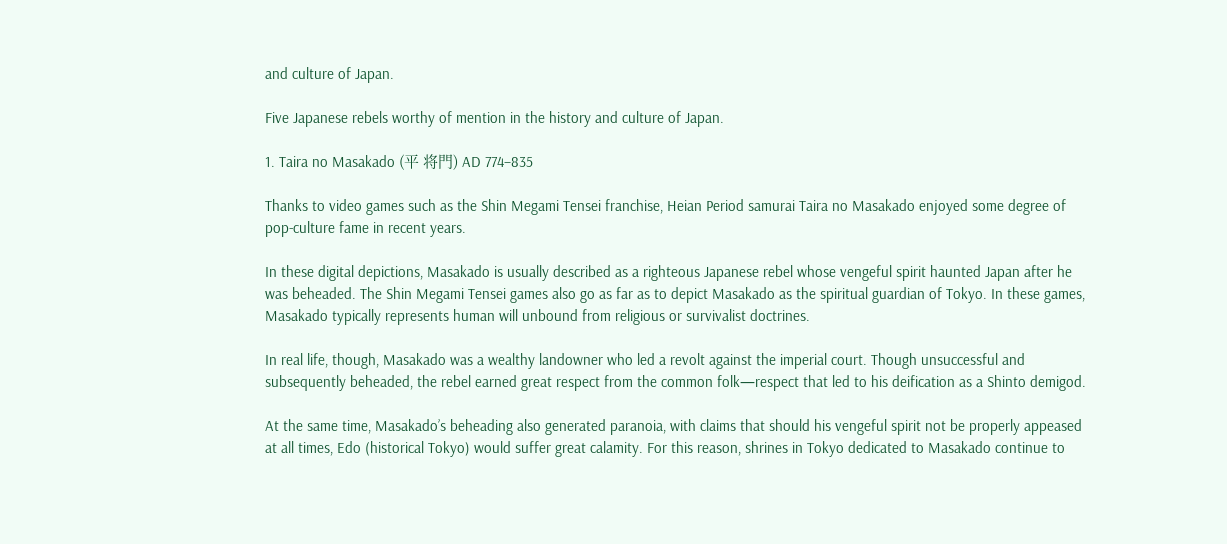and culture of Japan.

Five Japanese rebels worthy of mention in the history and culture of Japan.

1. Taira no Masakado (平 将門) AD 774–835

Thanks to video games such as the Shin Megami Tensei franchise, Heian Period samurai Taira no Masakado enjoyed some degree of pop-culture fame in recent years.

In these digital depictions, Masakado is usually described as a righteous Japanese rebel whose vengeful spirit haunted Japan after he was beheaded. The Shin Megami Tensei games also go as far as to depict Masakado as the spiritual guardian of Tokyo. In these games, Masakado typically represents human will unbound from religious or survivalist doctrines.

In real life, though, Masakado was a wealthy landowner who led a revolt against the imperial court. Though unsuccessful and subsequently beheaded, the rebel earned great respect from the common folk—respect that led to his deification as a Shinto demigod.

At the same time, Masakado’s beheading also generated paranoia, with claims that should his vengeful spirit not be properly appeased at all times, Edo (historical Tokyo) would suffer great calamity. For this reason, shrines in Tokyo dedicated to Masakado continue to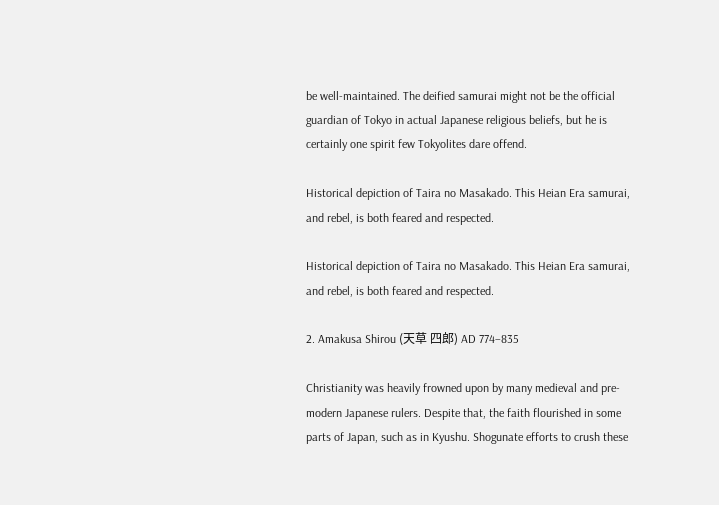be well-maintained. The deified samurai might not be the official guardian of Tokyo in actual Japanese religious beliefs, but he is certainly one spirit few Tokyolites dare offend.

Historical depiction of Taira no Masakado. This Heian Era samurai, and rebel, is both feared and respected.

Historical depiction of Taira no Masakado. This Heian Era samurai, and rebel, is both feared and respected.

2. Amakusa Shirou (天草 四郎) AD 774–835

Christianity was heavily frowned upon by many medieval and pre-modern Japanese rulers. Despite that, the faith flourished in some parts of Japan, such as in Kyushu. Shogunate efforts to crush these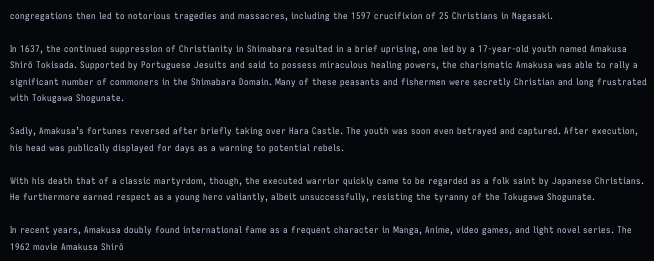congregations then led to notorious tragedies and massacres, including the 1597 crucifixion of 25 Christians in Nagasaki.

In 1637, the continued suppression of Christianity in Shimabara resulted in a brief uprising, one led by a 17-year-old youth named Amakusa Shirō Tokisada. Supported by Portuguese Jesuits and said to possess miraculous healing powers, the charismatic Amakusa was able to rally a significant number of commoners in the Shimabara Domain. Many of these peasants and fishermen were secretly Christian and long frustrated with Tokugawa Shogunate.

Sadly, Amakusa’s fortunes reversed after briefly taking over Hara Castle. The youth was soon even betrayed and captured. After execution, his head was publically displayed for days as a warning to potential rebels.

With his death that of a classic martyrdom, though, the executed warrior quickly came to be regarded as a folk saint by Japanese Christians. He furthermore earned respect as a young hero valiantly, albeit unsuccessfully, resisting the tyranny of the Tokugawa Shogunate.

In recent years, Amakusa doubly found international fame as a frequent character in Manga, Anime, video games, and light novel series. The 1962 movie Amakusa Shirō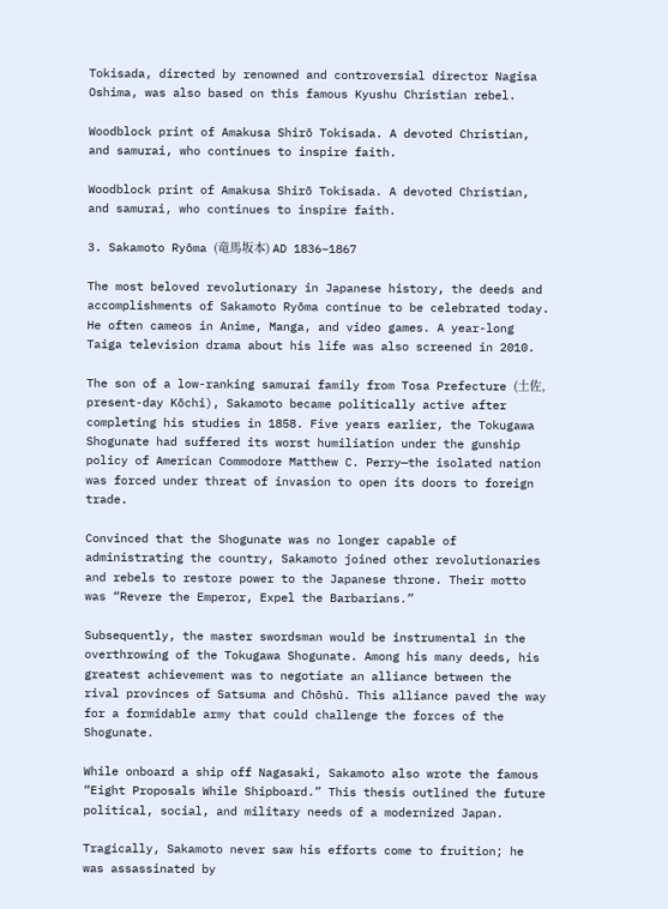Tokisada, directed by renowned and controversial director Nagisa Oshima, was also based on this famous Kyushu Christian rebel.

Woodblock print of Amakusa Shirō Tokisada. A devoted Christian, and samurai, who continues to inspire faith.

Woodblock print of Amakusa Shirō Tokisada. A devoted Christian, and samurai, who continues to inspire faith.

3. Sakamoto Ryōma (竜馬坂本) AD 1836–1867

The most beloved revolutionary in Japanese history, the deeds and accomplishments of Sakamoto Ryōma continue to be celebrated today. He often cameos in Anime, Manga, and video games. A year-long Taiga television drama about his life was also screened in 2010.

The son of a low-ranking samurai family from Tosa Prefecture (土佐, present-day Kōchi), Sakamoto became politically active after completing his studies in 1858. Five years earlier, the Tokugawa Shogunate had suffered its worst humiliation under the gunship policy of American Commodore Matthew C. Perry—the isolated nation was forced under threat of invasion to open its doors to foreign trade.

Convinced that the Shogunate was no longer capable of administrating the country, Sakamoto joined other revolutionaries and rebels to restore power to the Japanese throne. Their motto was “Revere the Emperor, Expel the Barbarians.”

Subsequently, the master swordsman would be instrumental in the overthrowing of the Tokugawa Shogunate. Among his many deeds, his greatest achievement was to negotiate an alliance between the rival provinces of Satsuma and Chōshū. This alliance paved the way for a formidable army that could challenge the forces of the Shogunate.

While onboard a ship off Nagasaki, Sakamoto also wrote the famous “Eight Proposals While Shipboard.” This thesis outlined the future political, social, and military needs of a modernized Japan.

Tragically, Sakamoto never saw his efforts come to fruition; he was assassinated by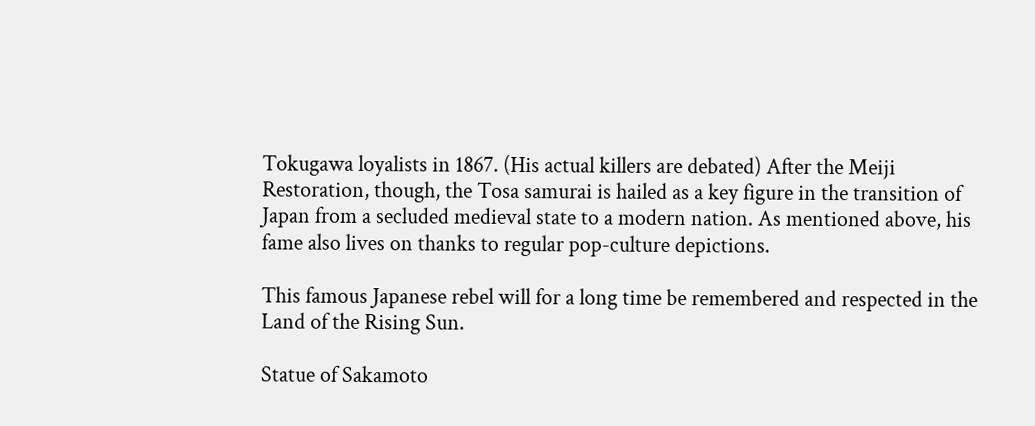Tokugawa loyalists in 1867. (His actual killers are debated) After the Meiji Restoration, though, the Tosa samurai is hailed as a key figure in the transition of Japan from a secluded medieval state to a modern nation. As mentioned above, his fame also lives on thanks to regular pop-culture depictions.

This famous Japanese rebel will for a long time be remembered and respected in the Land of the Rising Sun.

Statue of Sakamoto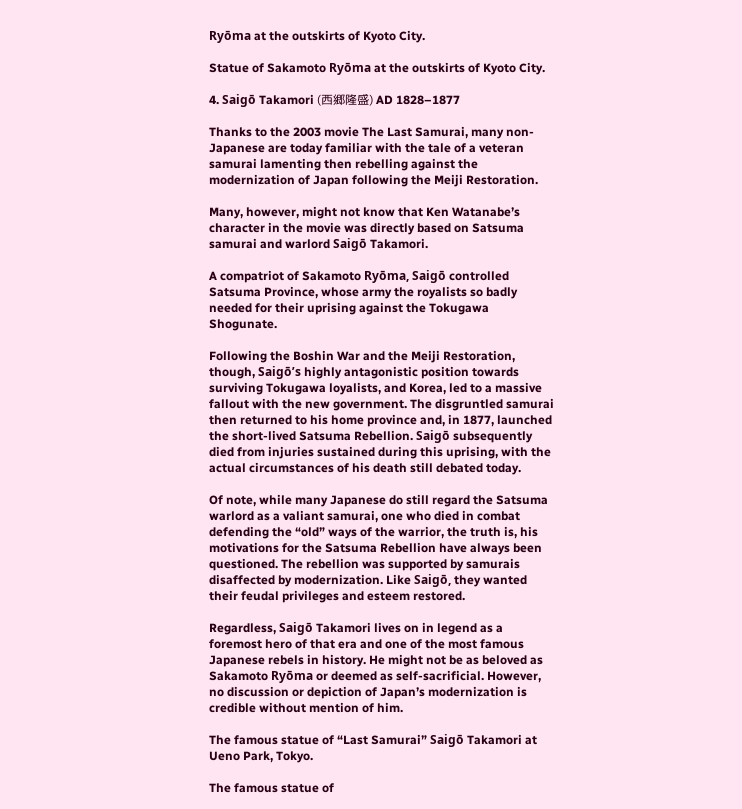Ryōma at the outskirts of Kyoto City.

Statue of Sakamoto Ryōma at the outskirts of Kyoto City.

4. Saigō Takamori (西郷隆盛) AD 1828–1877

Thanks to the 2003 movie The Last Samurai, many non-Japanese are today familiar with the tale of a veteran samurai lamenting then rebelling against the modernization of Japan following the Meiji Restoration.

Many, however, might not know that Ken Watanabe’s character in the movie was directly based on Satsuma samurai and warlord Saigō Takamori.

A compatriot of Sakamoto Ryōma, Saigō controlled Satsuma Province, whose army the royalists so badly needed for their uprising against the Tokugawa Shogunate.

Following the Boshin War and the Meiji Restoration, though, Saigō’s highly antagonistic position towards surviving Tokugawa loyalists, and Korea, led to a massive fallout with the new government. The disgruntled samurai then returned to his home province and, in 1877, launched the short-lived Satsuma Rebellion. Saigō subsequently died from injuries sustained during this uprising, with the actual circumstances of his death still debated today.

Of note, while many Japanese do still regard the Satsuma warlord as a valiant samurai, one who died in combat defending the “old” ways of the warrior, the truth is, his motivations for the Satsuma Rebellion have always been questioned. The rebellion was supported by samurais disaffected by modernization. Like Saigō, they wanted their feudal privileges and esteem restored.

Regardless, Saigō Takamori lives on in legend as a foremost hero of that era and one of the most famous Japanese rebels in history. He might not be as beloved as Sakamoto Ryōma or deemed as self-sacrificial. However, no discussion or depiction of Japan’s modernization is credible without mention of him.

The famous statue of “Last Samurai” Saigō Takamori at Ueno Park, Tokyo.

The famous statue of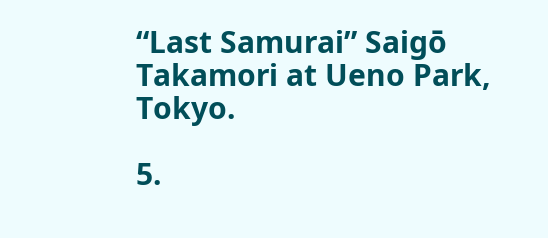“Last Samurai” Saigō Takamori at Ueno Park, Tokyo.

5.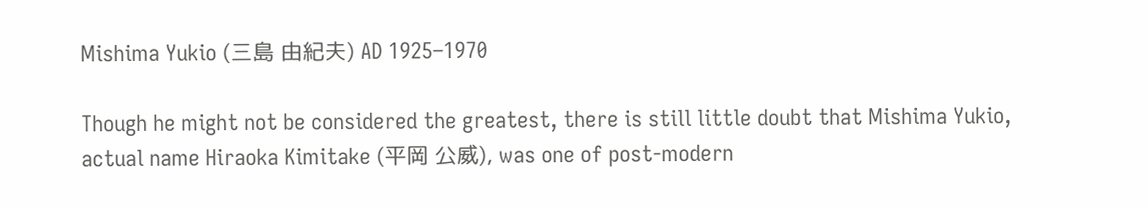Mishima Yukio (三島 由紀夫) AD 1925–1970

Though he might not be considered the greatest, there is still little doubt that Mishima Yukio, actual name Hiraoka Kimitake (平岡 公威), was one of post-modern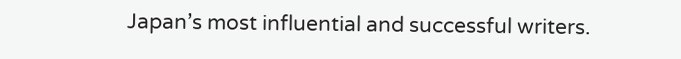Japan’s most influential and successful writers.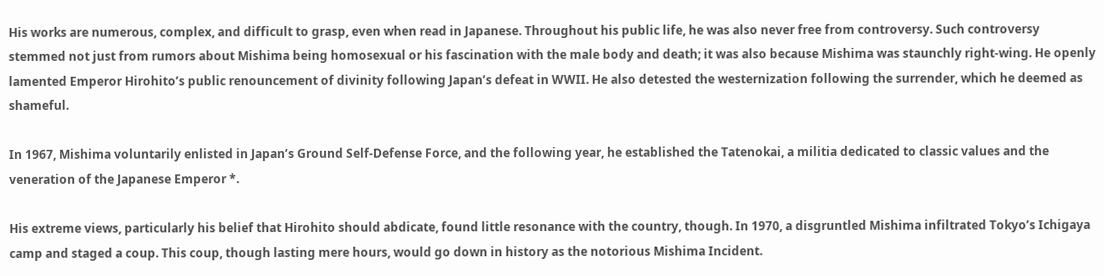His works are numerous, complex, and difficult to grasp, even when read in Japanese. Throughout his public life, he was also never free from controversy. Such controversy stemmed not just from rumors about Mishima being homosexual or his fascination with the male body and death; it was also because Mishima was staunchly right-wing. He openly lamented Emperor Hirohito’s public renouncement of divinity following Japan’s defeat in WWII. He also detested the westernization following the surrender, which he deemed as shameful.

In 1967, Mishima voluntarily enlisted in Japan’s Ground Self-Defense Force, and the following year, he established the Tatenokai, a militia dedicated to classic values and the veneration of the Japanese Emperor *.

His extreme views, particularly his belief that Hirohito should abdicate, found little resonance with the country, though. In 1970, a disgruntled Mishima infiltrated Tokyo’s Ichigaya camp and staged a coup. This coup, though lasting mere hours, would go down in history as the notorious Mishima Incident.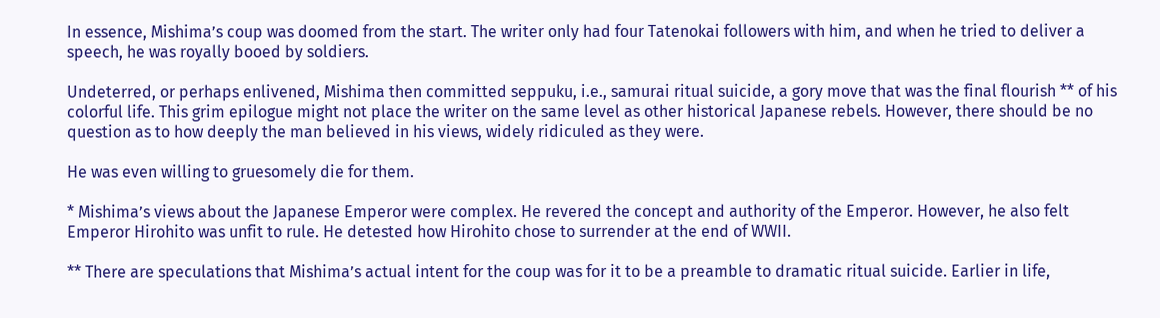In essence, Mishima’s coup was doomed from the start. The writer only had four Tatenokai followers with him, and when he tried to deliver a speech, he was royally booed by soldiers.

Undeterred, or perhaps enlivened, Mishima then committed seppuku, i.e., samurai ritual suicide, a gory move that was the final flourish ** of his colorful life. This grim epilogue might not place the writer on the same level as other historical Japanese rebels. However, there should be no question as to how deeply the man believed in his views, widely ridiculed as they were.

He was even willing to gruesomely die for them.

* Mishima’s views about the Japanese Emperor were complex. He revered the concept and authority of the Emperor. However, he also felt Emperor Hirohito was unfit to rule. He detested how Hirohito chose to surrender at the end of WWII.

** There are speculations that Mishima’s actual intent for the coup was for it to be a preamble to dramatic ritual suicide. Earlier in life,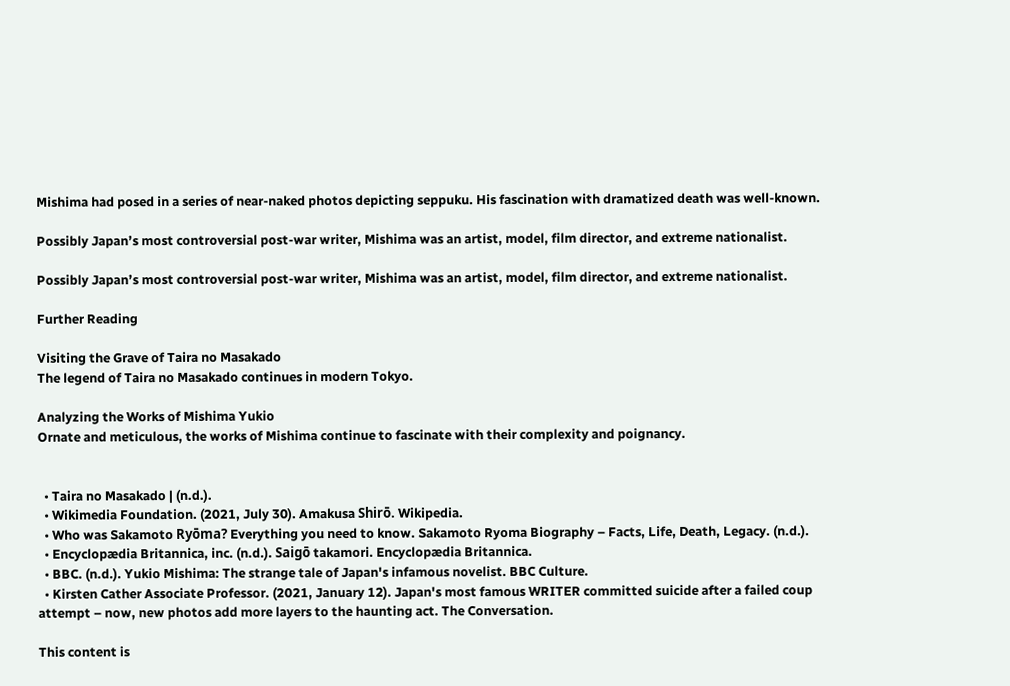Mishima had posed in a series of near-naked photos depicting seppuku. His fascination with dramatized death was well-known.

Possibly Japan’s most controversial post-war writer, Mishima was an artist, model, film director, and extreme nationalist.

Possibly Japan’s most controversial post-war writer, Mishima was an artist, model, film director, and extreme nationalist.

Further Reading

Visiting the Grave of Taira no Masakado
The legend of Taira no Masakado continues in modern Tokyo.

Analyzing the Works of Mishima Yukio
Ornate and meticulous, the works of Mishima continue to fascinate with their complexity and poignancy.


  • Taira no Masakado | (n.d.).
  • Wikimedia Foundation. (2021, July 30). Amakusa Shirō. Wikipedia.
  • Who was Sakamoto Ryōma? Everything you need to know. Sakamoto Ryoma Biography – Facts, Life, Death, Legacy. (n.d.).
  • Encyclopædia Britannica, inc. (n.d.). Saigō takamori. Encyclopædia Britannica.
  • BBC. (n.d.). Yukio Mishima: The strange tale of Japan's infamous novelist. BBC Culture.
  • Kirsten Cather Associate Professor. (2021, January 12). Japan's most famous WRITER committed suicide after a failed coup attempt – now, new photos add more layers to the haunting act. The Conversation.

This content is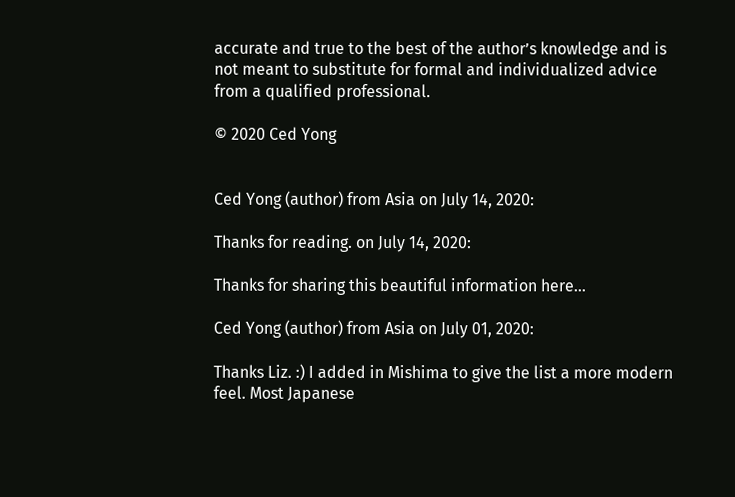accurate and true to the best of the author’s knowledge and is not meant to substitute for formal and individualized advice from a qualified professional.

© 2020 Ced Yong


Ced Yong (author) from Asia on July 14, 2020:

Thanks for reading. on July 14, 2020:

Thanks for sharing this beautiful information here…

Ced Yong (author) from Asia on July 01, 2020:

Thanks Liz. :) I added in Mishima to give the list a more modern feel. Most Japanese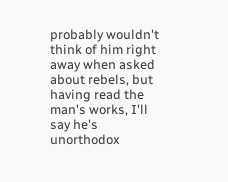probably wouldn't think of him right away when asked about rebels, but having read the man's works, I'll say he's unorthodox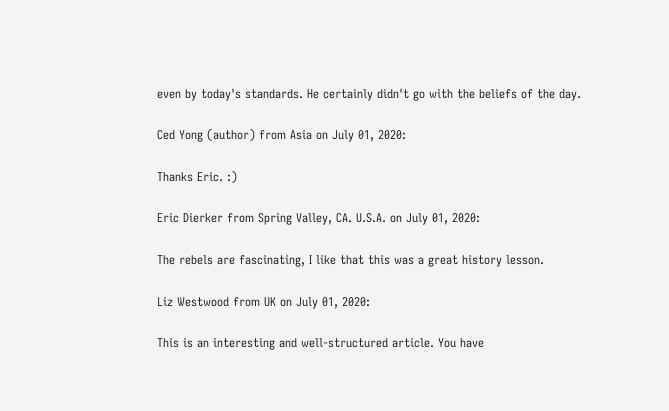even by today's standards. He certainly didn't go with the beliefs of the day.

Ced Yong (author) from Asia on July 01, 2020:

Thanks Eric. :)

Eric Dierker from Spring Valley, CA. U.S.A. on July 01, 2020:

The rebels are fascinating, I like that this was a great history lesson.

Liz Westwood from UK on July 01, 2020:

This is an interesting and well-structured article. You have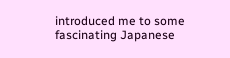introduced me to some fascinating Japanese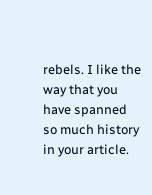rebels. I like the way that you have spanned so much history in your article.